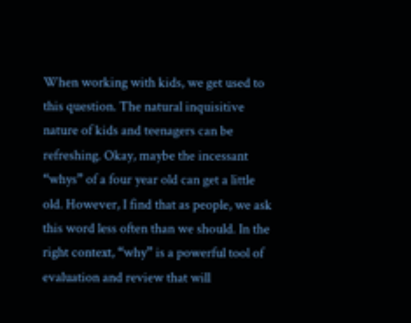When working with kids, we get used to this question. The natural inquisitive nature of kids and teenagers can be refreshing. Okay, maybe the incessant “whys” of a four year old can get a little old. However, I find that as people, we ask this word less often than we should. In the right context, “why” is a powerful tool of evaluation and review that will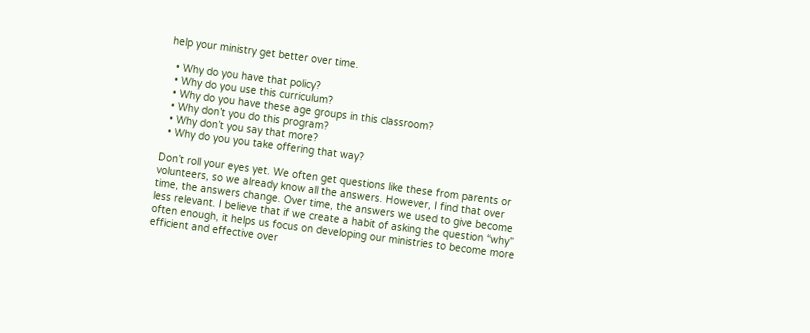help your ministry get better over time.

  • Why do you have that policy?
  • Why do you use this curriculum?
  • Why do you have these age groups in this classroom?
  • Why don’t you do this program?
  • Why don’t you say that more?
  • Why do you you take offering that way?

Don’t roll your eyes yet. We often get questions like these from parents or volunteers, so we already know all the answers. However, I find that over time, the answers change. Over time, the answers we used to give become less relevant. I believe that if we create a habit of asking the question “why” often enough, it helps us focus on developing our ministries to become more efficient and effective over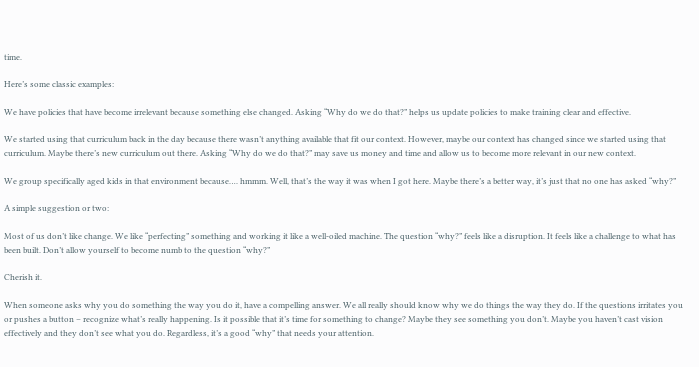time.

Here’s some classic examples:

We have policies that have become irrelevant because something else changed. Asking “Why do we do that?” helps us update policies to make training clear and effective.

We started using that curriculum back in the day because there wasn’t anything available that fit our context. However, maybe our context has changed since we started using that curriculum. Maybe there’s new curriculum out there. Asking “Why do we do that?” may save us money and time and allow us to become more relevant in our new context.

We group specifically aged kids in that environment because…. hmmm. Well, that’s the way it was when I got here. Maybe there’s a better way, it’s just that no one has asked “why?”

A simple suggestion or two:

Most of us don’t like change. We like “perfecting” something and working it like a well-oiled machine. The question “why?” feels like a disruption. It feels like a challenge to what has been built. Don’t allow yourself to become numb to the question “why?”

Cherish it.

When someone asks why you do something the way you do it, have a compelling answer. We all really should know why we do things the way they do. If the questions irritates you or pushes a button – recognize what’s really happening. Is it possible that it’s time for something to change? Maybe they see something you don’t. Maybe you haven’t cast vision effectively and they don’t see what you do. Regardless, it’s a good “why” that needs your attention.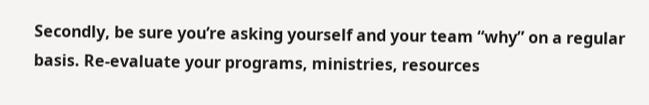Secondly, be sure you’re asking yourself and your team “why” on a regular basis. Re-evaluate your programs, ministries, resources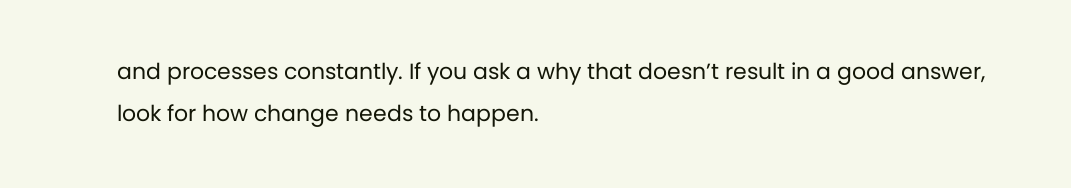and processes constantly. If you ask a why that doesn’t result in a good answer, look for how change needs to happen.